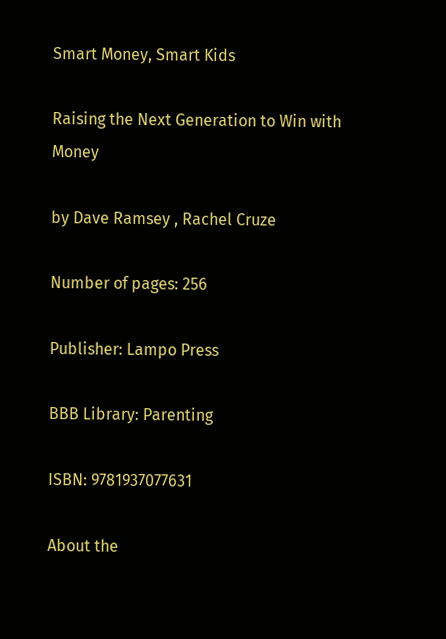Smart Money, Smart Kids

Raising the Next Generation to Win with Money

by Dave Ramsey , Rachel Cruze

Number of pages: 256

Publisher: Lampo Press

BBB Library: Parenting

ISBN: 9781937077631

About the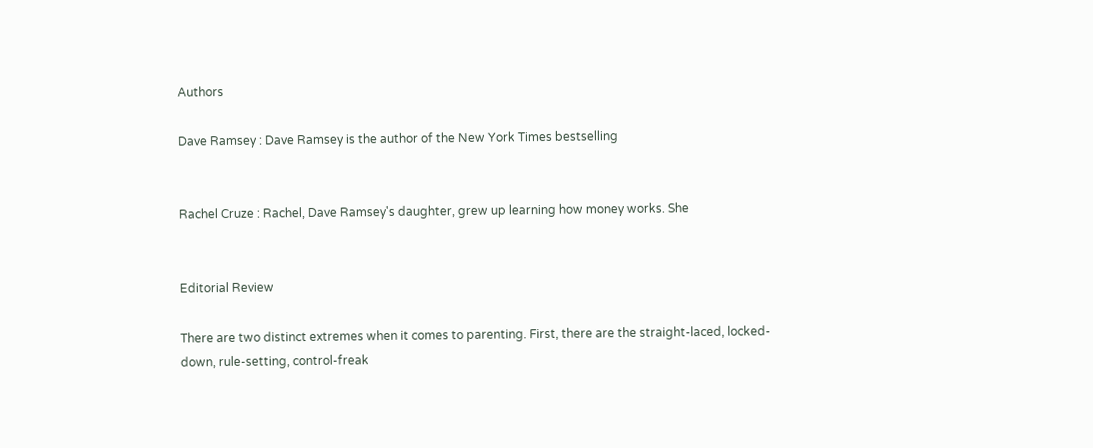Authors

Dave Ramsey : Dave Ramsey is the author of the New York Times bestselling


Rachel Cruze : Rachel, Dave Ramsey's daughter, grew up learning how money works. She


Editorial Review

There are two distinct extremes when it comes to parenting. First, there are the straight-laced, locked-down, rule-setting, control-freak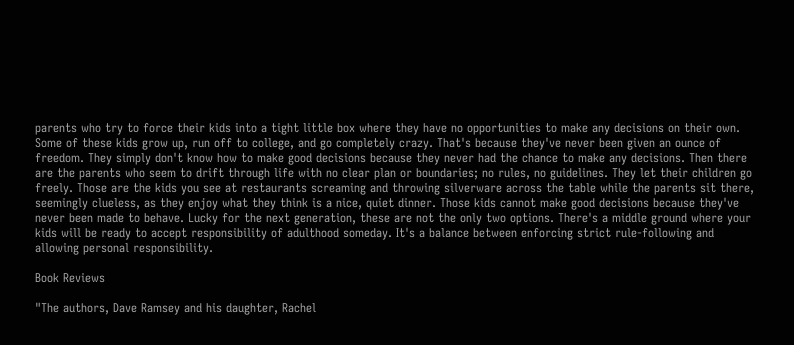parents who try to force their kids into a tight little box where they have no opportunities to make any decisions on their own. Some of these kids grow up, run off to college, and go completely crazy. That's because they've never been given an ounce of freedom. They simply don't know how to make good decisions because they never had the chance to make any decisions. Then there are the parents who seem to drift through life with no clear plan or boundaries; no rules, no guidelines. They let their children go freely. Those are the kids you see at restaurants screaming and throwing silverware across the table while the parents sit there, seemingly clueless, as they enjoy what they think is a nice, quiet dinner. Those kids cannot make good decisions because they've never been made to behave. Lucky for the next generation, these are not the only two options. There's a middle ground where your kids will be ready to accept responsibility of adulthood someday. It's a balance between enforcing strict rule-following and allowing personal responsibility.

Book Reviews

"The authors, Dave Ramsey and his daughter, Rachel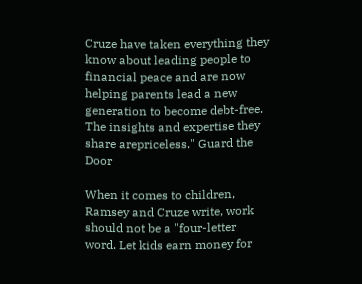Cruze have taken everything they know about leading people to financial peace and are now helping parents lead a new generation to become debt-free. The insights and expertise they share arepriceless." Guard the Door

When it comes to children, Ramsey and Cruze write, work should not be a "four-letter word. Let kids earn money for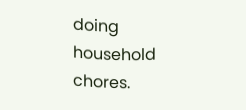doing household chores.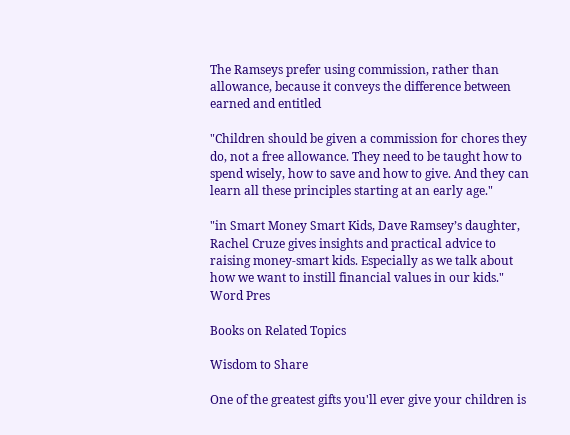The Ramseys prefer using commission, rather than allowance, because it conveys the difference between earned and entitled

"Children should be given a commission for chores they do, not a free allowance. They need to be taught how to spend wisely, how to save and how to give. And they can learn all these principles starting at an early age."

"in Smart Money Smart Kids, Dave Ramsey’s daughter, Rachel Cruze gives insights and practical advice to raising money-smart kids. Especially as we talk about how we want to instill financial values in our kids." Word Pres

Books on Related Topics

Wisdom to Share

One of the greatest gifts you'll ever give your children is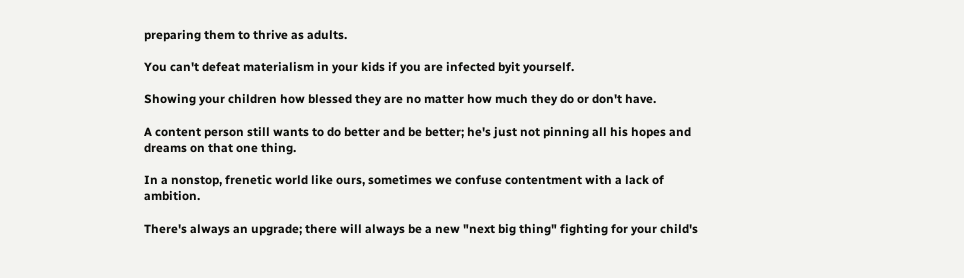preparing them to thrive as adults.

You can't defeat materialism in your kids if you are infected byit yourself.

Showing your children how blessed they are no matter how much they do or don't have.

A content person still wants to do better and be better; he's just not pinning all his hopes and dreams on that one thing.

In a nonstop, frenetic world like ours, sometimes we confuse contentment with a lack of ambition.

There's always an upgrade; there will always be a new "next big thing" fighting for your child's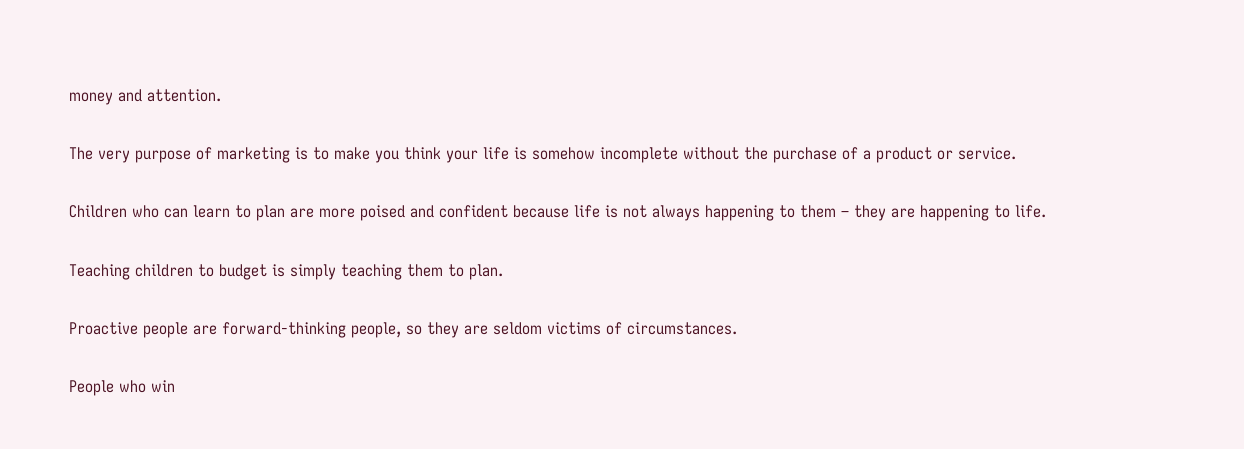money and attention.

The very purpose of marketing is to make you think your life is somehow incomplete without the purchase of a product or service.

Children who can learn to plan are more poised and confident because life is not always happening to them – they are happening to life.

Teaching children to budget is simply teaching them to plan.

Proactive people are forward-thinking people, so they are seldom victims of circumstances.

People who win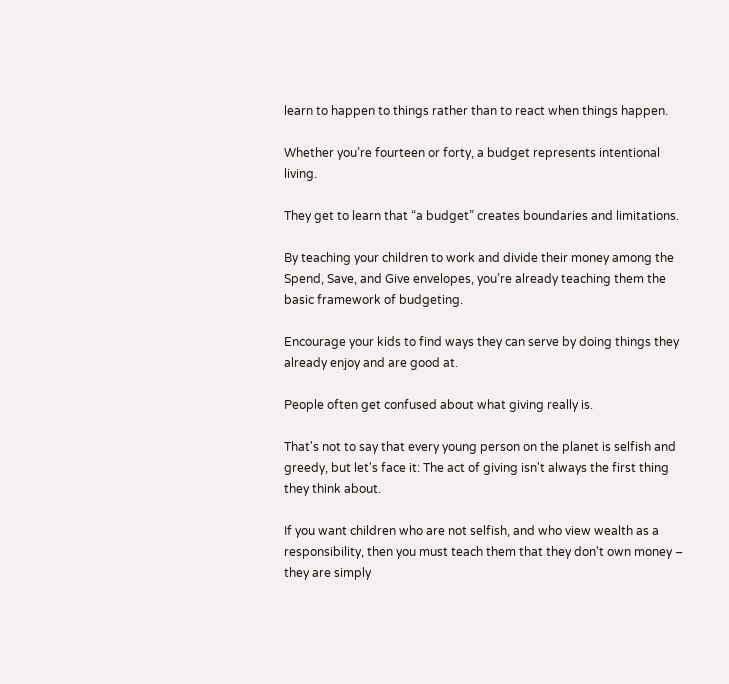learn to happen to things rather than to react when things happen.

Whether you’re fourteen or forty, a budget represents intentional living.

They get to learn that “a budget” creates boundaries and limitations.

By teaching your children to work and divide their money among the Spend, Save, and Give envelopes, you’re already teaching them the basic framework of budgeting.

Encourage your kids to find ways they can serve by doing things they already enjoy and are good at.

People often get confused about what giving really is.

That's not to say that every young person on the planet is selfish and greedy, but let's face it: The act of giving isn't always the first thing they think about.

If you want children who are not selfish, and who view wealth as a responsibility, then you must teach them that they don't own money – they are simply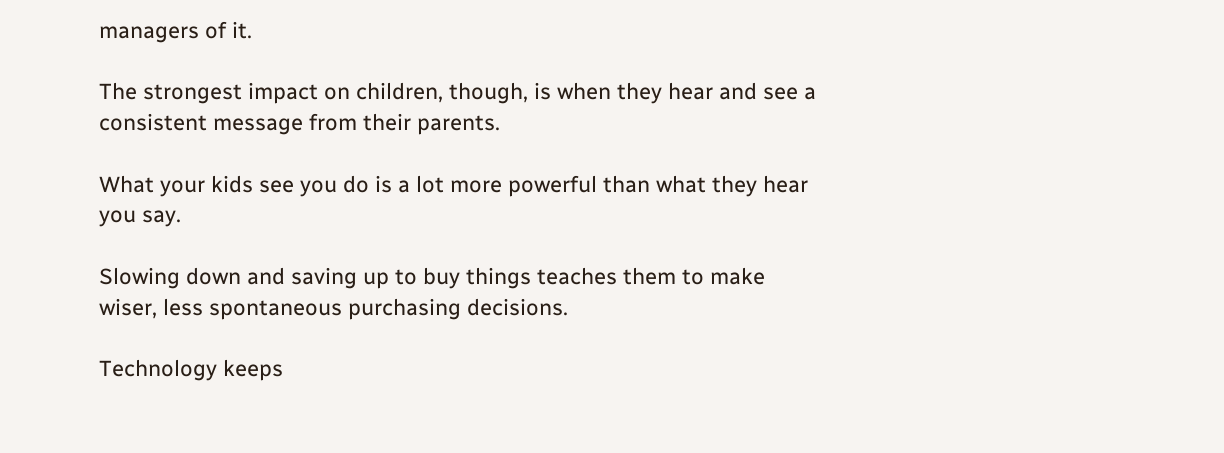managers of it.

The strongest impact on children, though, is when they hear and see a consistent message from their parents.

What your kids see you do is a lot more powerful than what they hear you say.

Slowing down and saving up to buy things teaches them to make wiser, less spontaneous purchasing decisions.

Technology keeps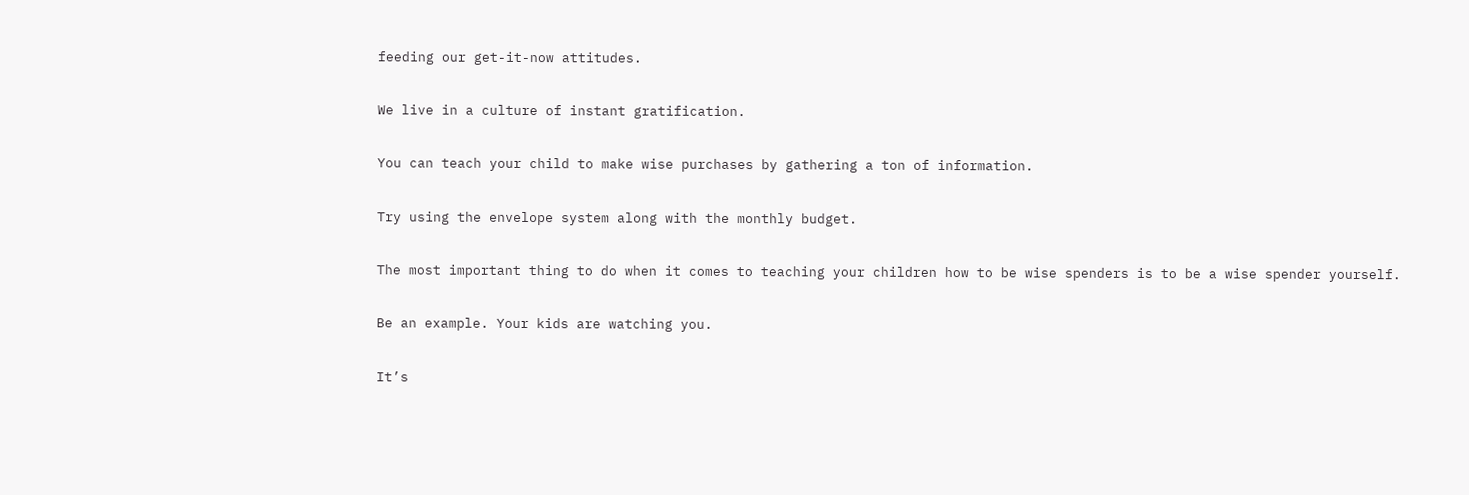feeding our get-it-now attitudes.

We live in a culture of instant gratification.

You can teach your child to make wise purchases by gathering a ton of information.

Try using the envelope system along with the monthly budget.

The most important thing to do when it comes to teaching your children how to be wise spenders is to be a wise spender yourself.

Be an example. Your kids are watching you.

It’s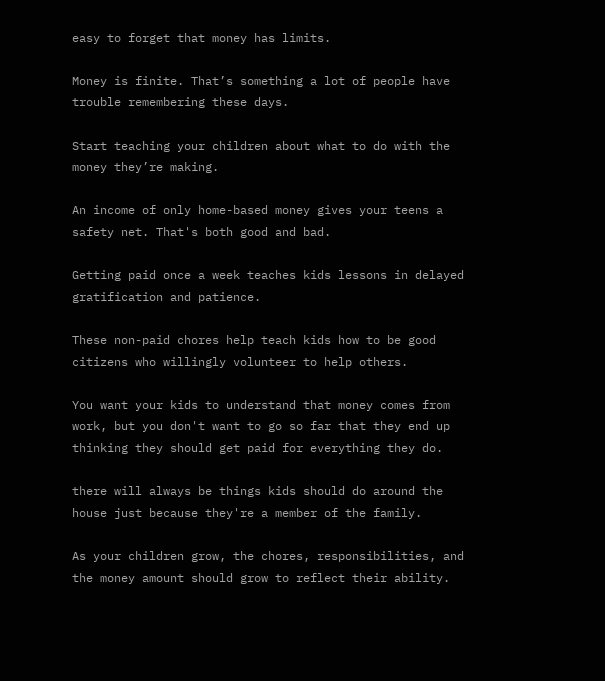easy to forget that money has limits.

Money is finite. That’s something a lot of people have trouble remembering these days.

Start teaching your children about what to do with the money they’re making.

An income of only home-based money gives your teens a safety net. That's both good and bad.

Getting paid once a week teaches kids lessons in delayed gratification and patience.

These non-paid chores help teach kids how to be good citizens who willingly volunteer to help others.

You want your kids to understand that money comes from work, but you don't want to go so far that they end up thinking they should get paid for everything they do.

there will always be things kids should do around the house just because they're a member of the family.

As your children grow, the chores, responsibilities, and the money amount should grow to reflect their ability.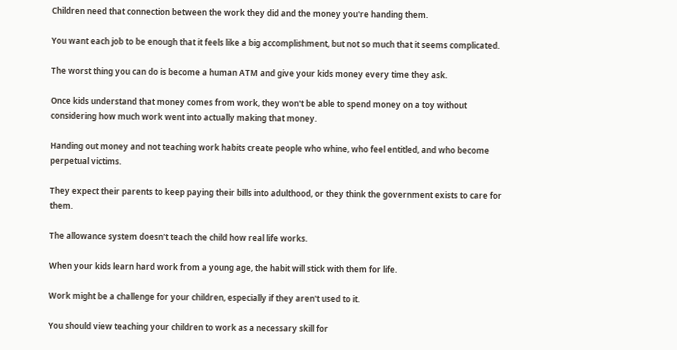Children need that connection between the work they did and the money you're handing them.

You want each job to be enough that it feels like a big accomplishment, but not so much that it seems complicated.

The worst thing you can do is become a human ATM and give your kids money every time they ask.

Once kids understand that money comes from work, they won't be able to spend money on a toy without considering how much work went into actually making that money.

Handing out money and not teaching work habits create people who whine, who feel entitled, and who become perpetual victims.

They expect their parents to keep paying their bills into adulthood, or they think the government exists to care for them.

The allowance system doesn't teach the child how real life works.

When your kids learn hard work from a young age, the habit will stick with them for life.

Work might be a challenge for your children, especially if they aren't used to it.

You should view teaching your children to work as a necessary skill for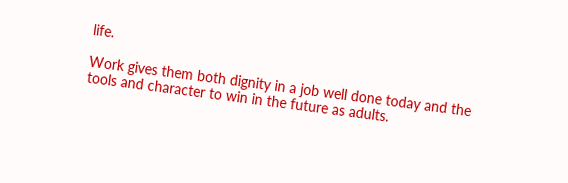life.

Work gives them both dignity in a job well done today and the tools and character to win in the future as adults.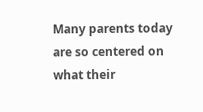Many parents today are so centered on what their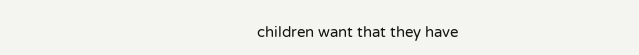children want that they have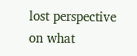lost perspective on what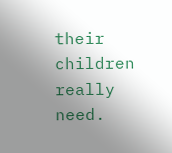their children really need.